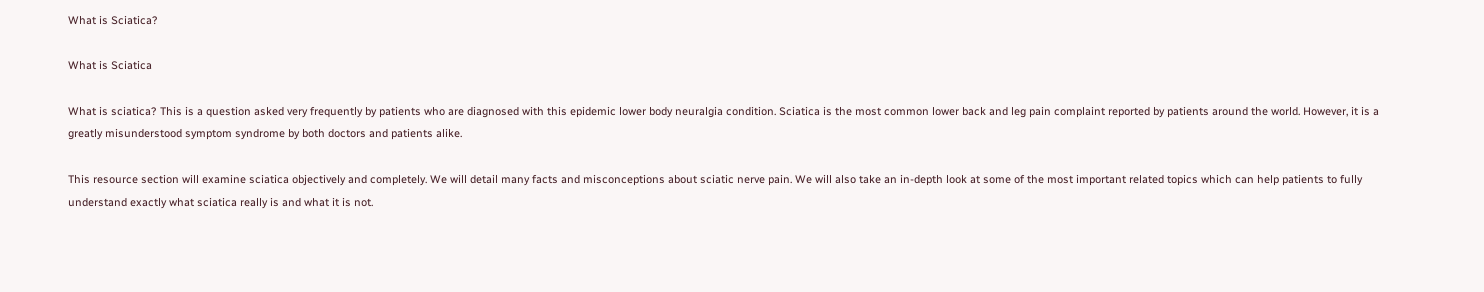What is Sciatica?

What is Sciatica

What is sciatica? This is a question asked very frequently by patients who are diagnosed with this epidemic lower body neuralgia condition. Sciatica is the most common lower back and leg pain complaint reported by patients around the world. However, it is a greatly misunderstood symptom syndrome by both doctors and patients alike.

This resource section will examine sciatica objectively and completely. We will detail many facts and misconceptions about sciatic nerve pain. We will also take an in-depth look at some of the most important related topics which can help patients to fully understand exactly what sciatica really is and what it is not.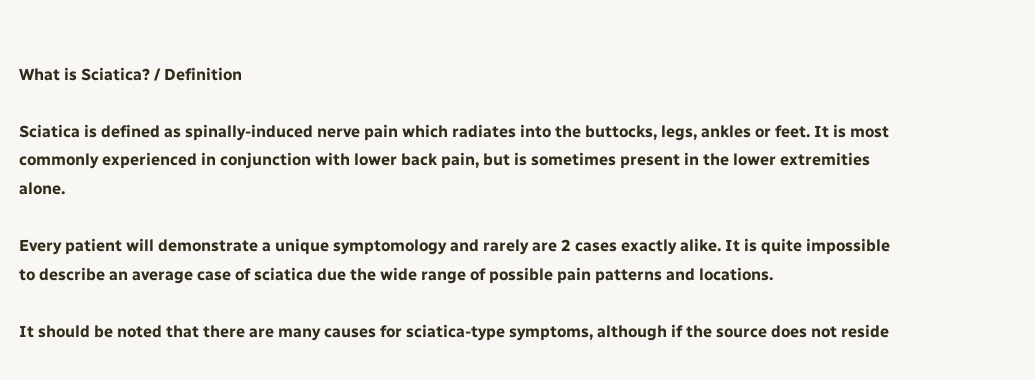What is Sciatica? / Definition

Sciatica is defined as spinally-induced nerve pain which radiates into the buttocks, legs, ankles or feet. It is most commonly experienced in conjunction with lower back pain, but is sometimes present in the lower extremities alone.

Every patient will demonstrate a unique symptomology and rarely are 2 cases exactly alike. It is quite impossible to describe an average case of sciatica due the wide range of possible pain patterns and locations.

It should be noted that there are many causes for sciatica-type symptoms, although if the source does not reside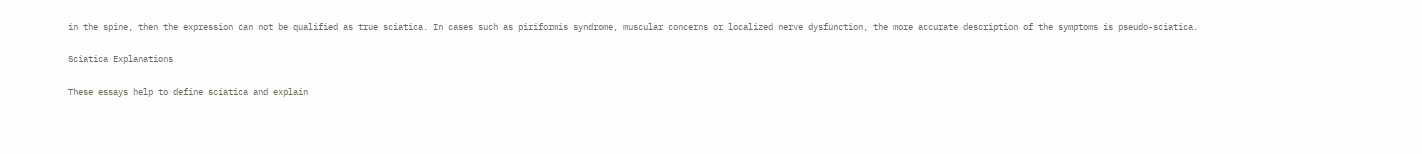in the spine, then the expression can not be qualified as true sciatica. In cases such as piriformis syndrome, muscular concerns or localized nerve dysfunction, the more accurate description of the symptoms is pseudo-sciatica.

Sciatica Explanations

These essays help to define sciatica and explain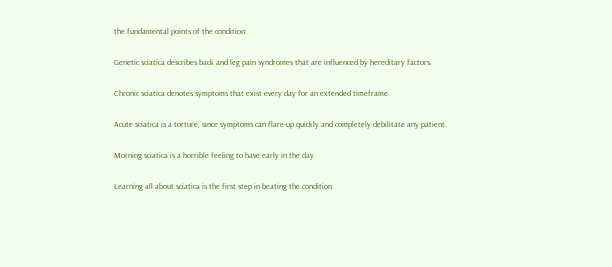the fundamental points of the condition:

Genetic sciatica describes back and leg pain syndromes that are influenced by hereditary factors.

Chronic sciatica denotes symptoms that exist every day for an extended timeframe.

Acute sciatica is a torture, since symptoms can flare-up quickly and completely debilitate any patient.

Morning sciatica is a horrible feeling to have early in the day.

Learning all about sciatica is the first step in beating the condition.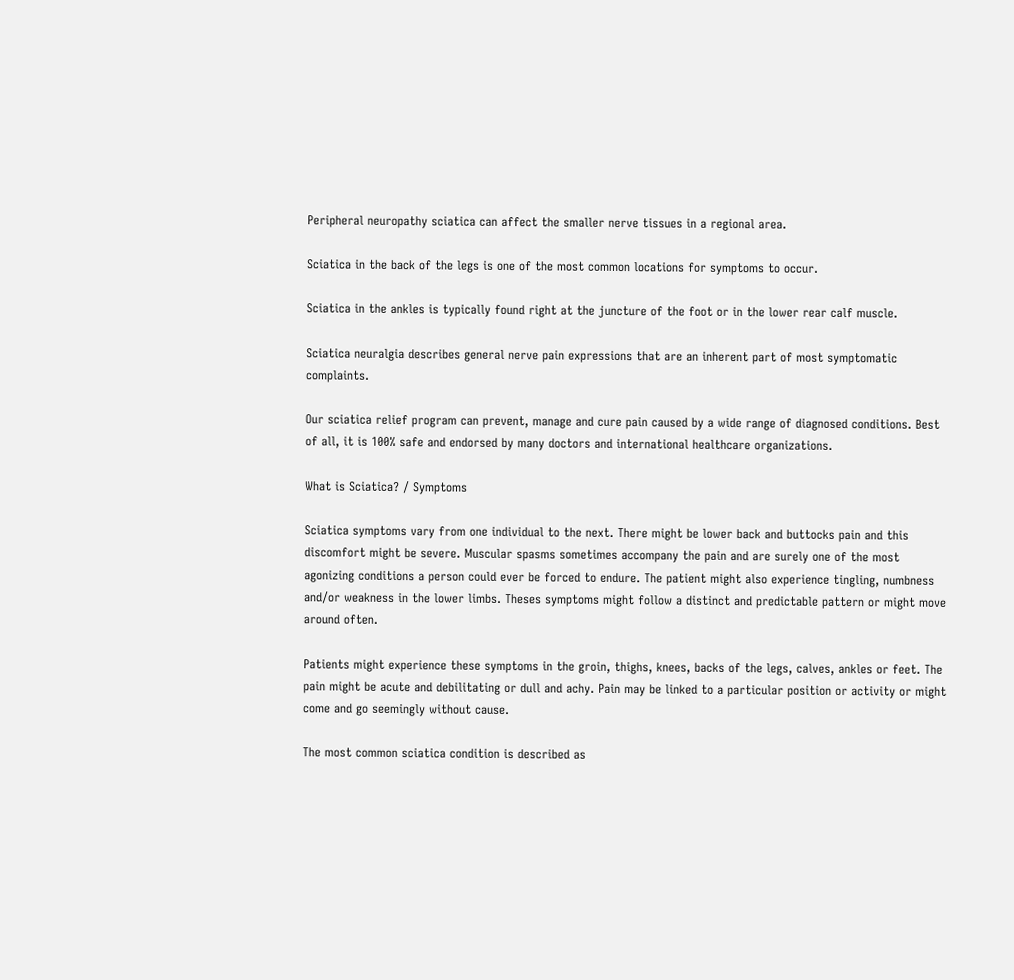Peripheral neuropathy sciatica can affect the smaller nerve tissues in a regional area.

Sciatica in the back of the legs is one of the most common locations for symptoms to occur.

Sciatica in the ankles is typically found right at the juncture of the foot or in the lower rear calf muscle.

Sciatica neuralgia describes general nerve pain expressions that are an inherent part of most symptomatic complaints.

Our sciatica relief program can prevent, manage and cure pain caused by a wide range of diagnosed conditions. Best of all, it is 100% safe and endorsed by many doctors and international healthcare organizations.

What is Sciatica? / Symptoms

Sciatica symptoms vary from one individual to the next. There might be lower back and buttocks pain and this discomfort might be severe. Muscular spasms sometimes accompany the pain and are surely one of the most agonizing conditions a person could ever be forced to endure. The patient might also experience tingling, numbness and/or weakness in the lower limbs. Theses symptoms might follow a distinct and predictable pattern or might move around often.

Patients might experience these symptoms in the groin, thighs, knees, backs of the legs, calves, ankles or feet. The pain might be acute and debilitating or dull and achy. Pain may be linked to a particular position or activity or might come and go seemingly without cause.

The most common sciatica condition is described as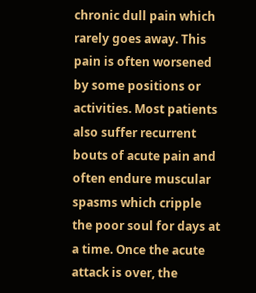chronic dull pain which rarely goes away. This pain is often worsened by some positions or activities. Most patients also suffer recurrent bouts of acute pain and often endure muscular spasms which cripple the poor soul for days at a time. Once the acute attack is over, the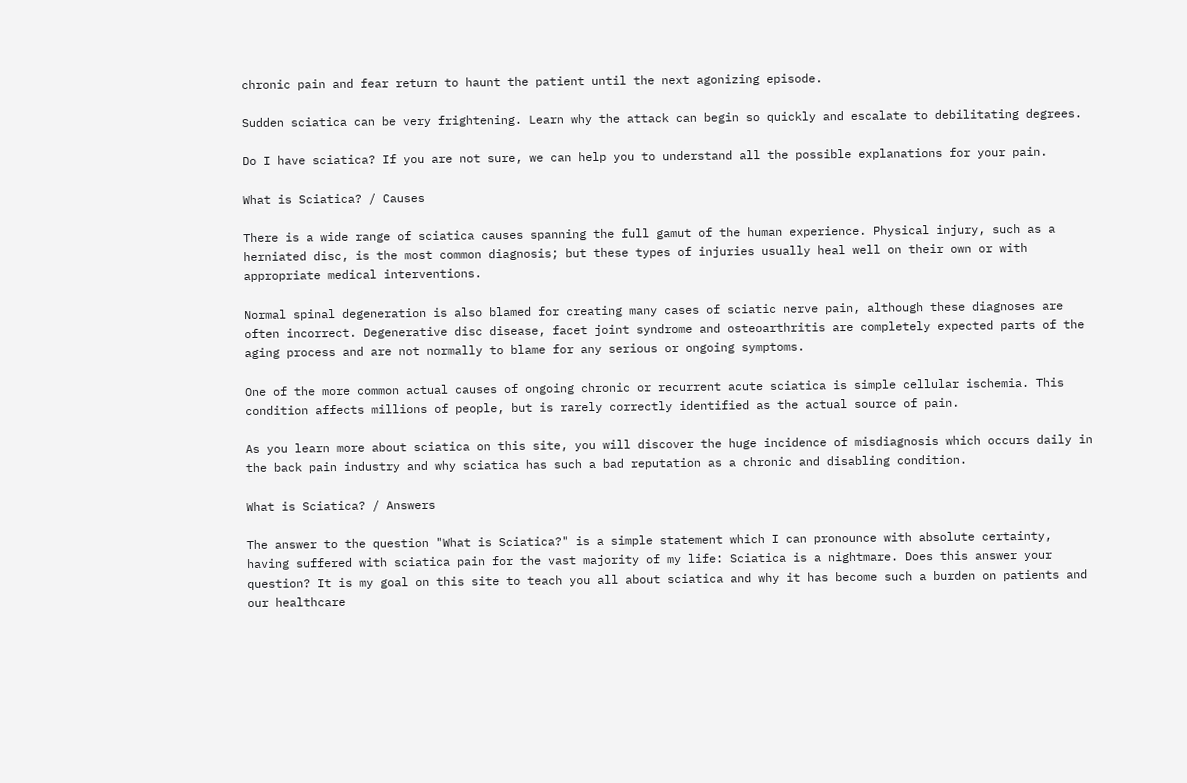chronic pain and fear return to haunt the patient until the next agonizing episode.

Sudden sciatica can be very frightening. Learn why the attack can begin so quickly and escalate to debilitating degrees.

Do I have sciatica? If you are not sure, we can help you to understand all the possible explanations for your pain.

What is Sciatica? / Causes

There is a wide range of sciatica causes spanning the full gamut of the human experience. Physical injury, such as a herniated disc, is the most common diagnosis; but these types of injuries usually heal well on their own or with appropriate medical interventions.

Normal spinal degeneration is also blamed for creating many cases of sciatic nerve pain, although these diagnoses are often incorrect. Degenerative disc disease, facet joint syndrome and osteoarthritis are completely expected parts of the aging process and are not normally to blame for any serious or ongoing symptoms.

One of the more common actual causes of ongoing chronic or recurrent acute sciatica is simple cellular ischemia. This condition affects millions of people, but is rarely correctly identified as the actual source of pain.

As you learn more about sciatica on this site, you will discover the huge incidence of misdiagnosis which occurs daily in the back pain industry and why sciatica has such a bad reputation as a chronic and disabling condition.

What is Sciatica? / Answers

The answer to the question "What is Sciatica?" is a simple statement which I can pronounce with absolute certainty, having suffered with sciatica pain for the vast majority of my life: Sciatica is a nightmare. Does this answer your question? It is my goal on this site to teach you all about sciatica and why it has become such a burden on patients and our healthcare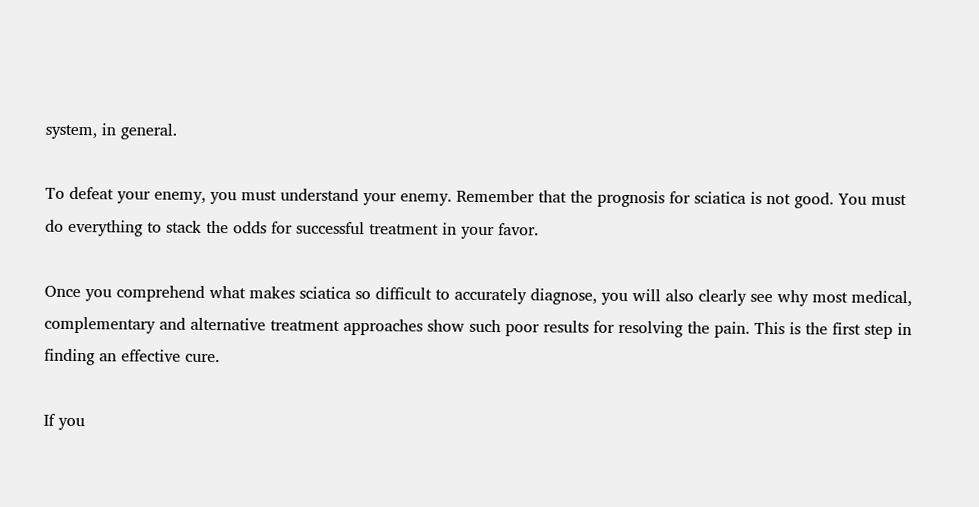system, in general.

To defeat your enemy, you must understand your enemy. Remember that the prognosis for sciatica is not good. You must do everything to stack the odds for successful treatment in your favor.

Once you comprehend what makes sciatica so difficult to accurately diagnose, you will also clearly see why most medical, complementary and alternative treatment approaches show such poor results for resolving the pain. This is the first step in finding an effective cure.

If you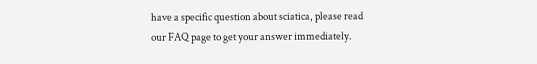have a specific question about sciatica, please read our FAQ page to get your answer immediately.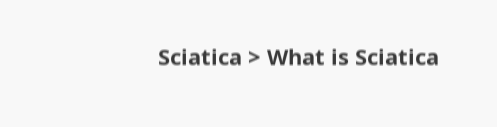Sciatica > What is Sciatica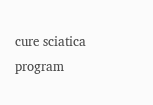cure sciatica program